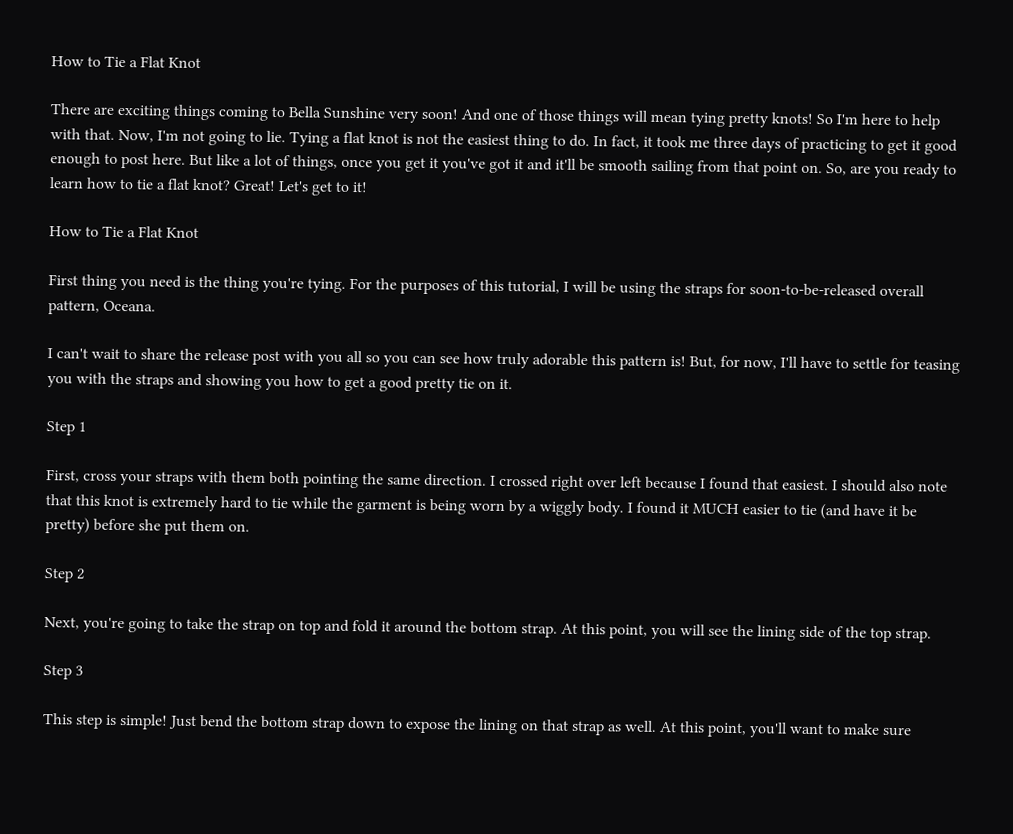How to Tie a Flat Knot

There are exciting things coming to Bella Sunshine very soon! And one of those things will mean tying pretty knots! So I'm here to help with that. Now, I'm not going to lie. Tying a flat knot is not the easiest thing to do. In fact, it took me three days of practicing to get it good enough to post here. But like a lot of things, once you get it you've got it and it'll be smooth sailing from that point on. So, are you ready to learn how to tie a flat knot? Great! Let's get to it!

How to Tie a Flat Knot

First thing you need is the thing you're tying. For the purposes of this tutorial, I will be using the straps for soon-to-be-released overall pattern, Oceana.

I can't wait to share the release post with you all so you can see how truly adorable this pattern is! But, for now, I'll have to settle for teasing you with the straps and showing you how to get a good pretty tie on it.

Step 1

First, cross your straps with them both pointing the same direction. I crossed right over left because I found that easiest. I should also note that this knot is extremely hard to tie while the garment is being worn by a wiggly body. I found it MUCH easier to tie (and have it be pretty) before she put them on.

Step 2

Next, you're going to take the strap on top and fold it around the bottom strap. At this point, you will see the lining side of the top strap.

Step 3

This step is simple! Just bend the bottom strap down to expose the lining on that strap as well. At this point, you'll want to make sure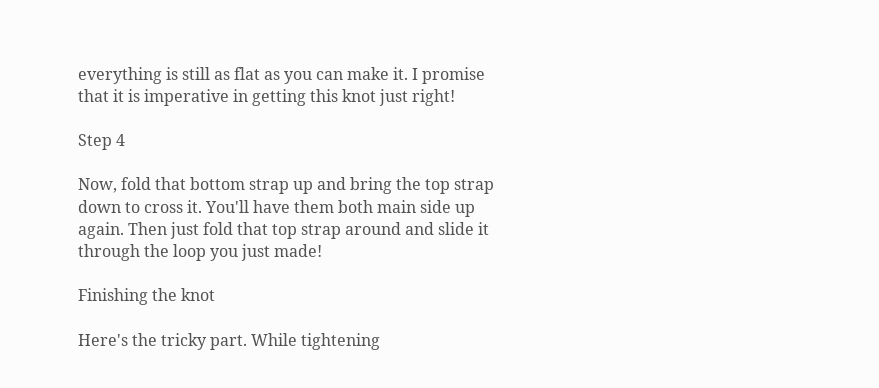everything is still as flat as you can make it. I promise that it is imperative in getting this knot just right!

Step 4

Now, fold that bottom strap up and bring the top strap down to cross it. You'll have them both main side up again. Then just fold that top strap around and slide it through the loop you just made!

Finishing the knot

Here's the tricky part. While tightening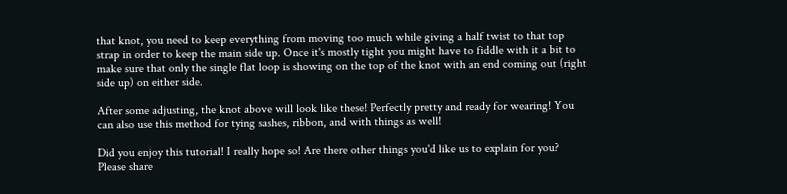that knot, you need to keep everything from moving too much while giving a half twist to that top strap in order to keep the main side up. Once it's mostly tight you might have to fiddle with it a bit to make sure that only the single flat loop is showing on the top of the knot with an end coming out (right side up) on either side.

After some adjusting, the knot above will look like these! Perfectly pretty and ready for wearing! You can also use this method for tying sashes, ribbon, and with things as well!

Did you enjoy this tutorial! I really hope so! Are there other things you'd like us to explain for you? Please share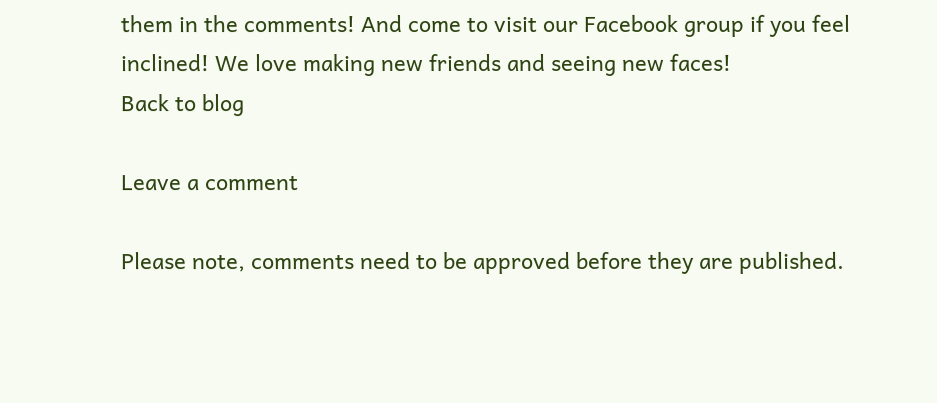them in the comments! And come to visit our Facebook group if you feel inclined! We love making new friends and seeing new faces!
Back to blog

Leave a comment

Please note, comments need to be approved before they are published.